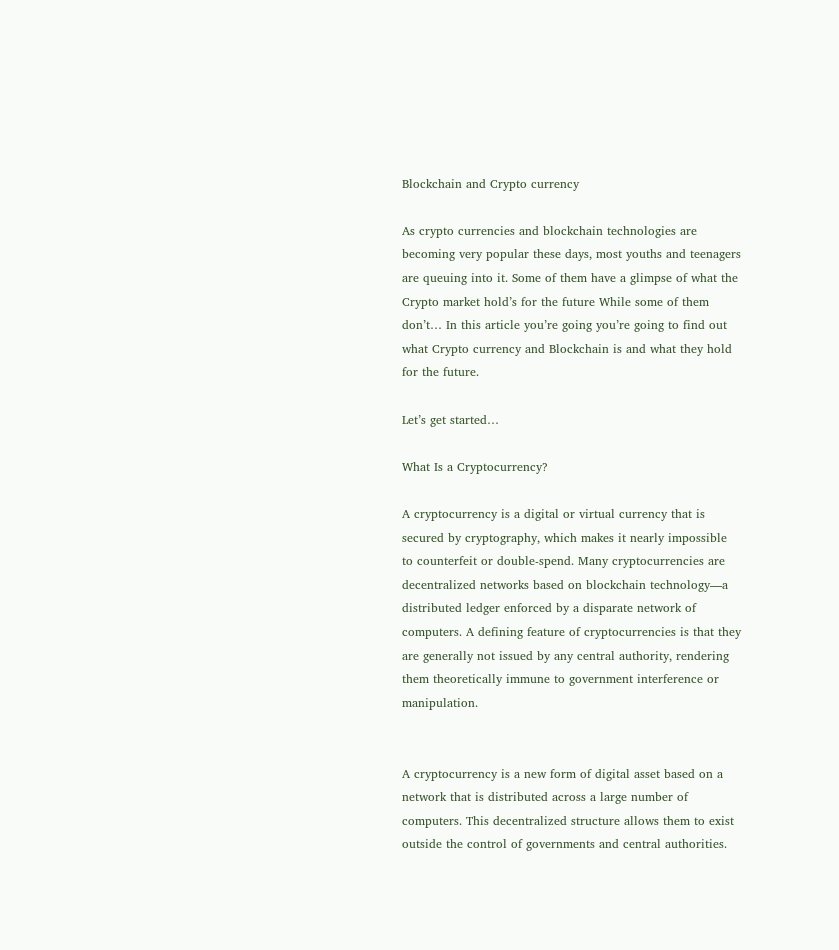Blockchain and Crypto currency

As crypto currencies and blockchain technologies are becoming very popular these days, most youths and teenagers are queuing into it. Some of them have a glimpse of what the Crypto market hold’s for the future While some of them don’t… In this article you’re going you’re going to find out what Crypto currency and Blockchain is and what they hold for the future.

Let’s get started…

What Is a Cryptocurrency?

A cryptocurrency is a digital or virtual currency that is secured by cryptography, which makes it nearly impossible to counterfeit or double-spend. Many cryptocurrencies are decentralized networks based on blockchain technology—a distributed ledger enforced by a disparate network of computers. A defining feature of cryptocurrencies is that they are generally not issued by any central authority, rendering them theoretically immune to government interference or manipulation.


A cryptocurrency is a new form of digital asset based on a network that is distributed across a large number of computers. This decentralized structure allows them to exist outside the control of governments and central authorities.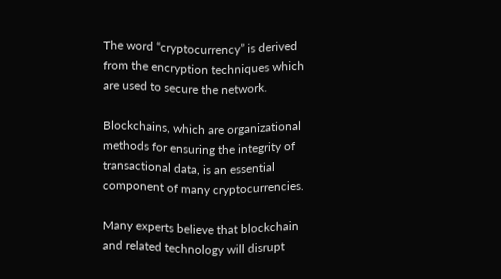The word “cryptocurrency” is derived from the encryption techniques which are used to secure the network.

Blockchains, which are organizational methods for ensuring the integrity of transactional data, is an essential component of many cryptocurrencies.

Many experts believe that blockchain and related technology will disrupt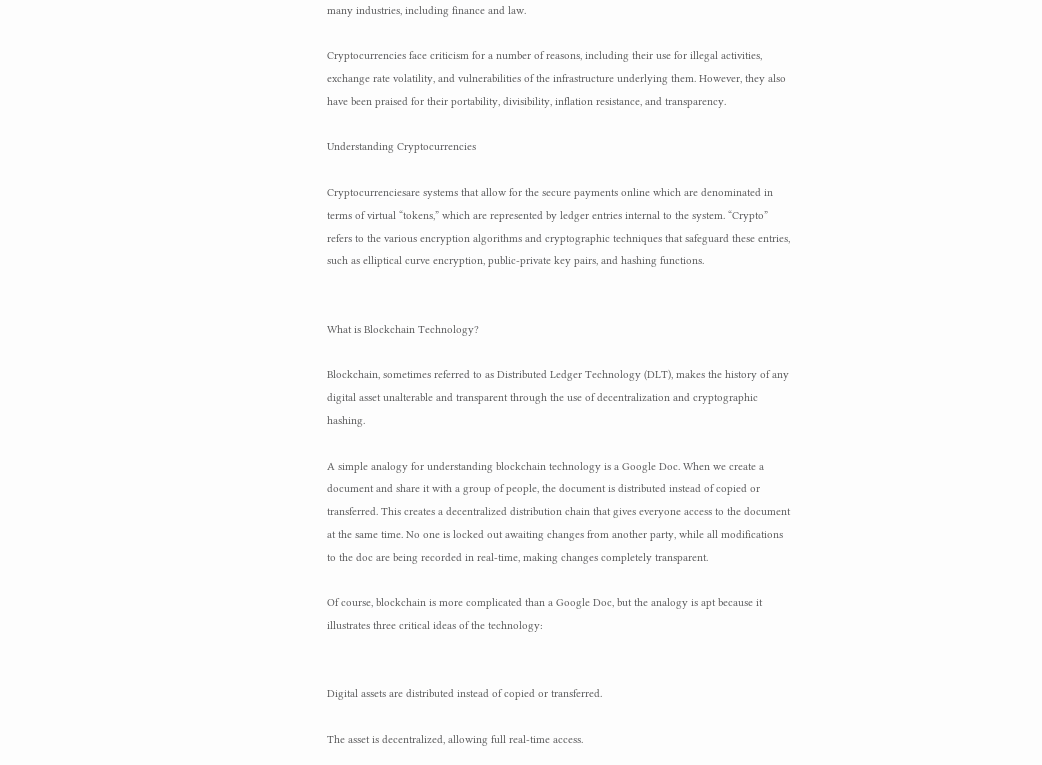many industries, including finance and law.

Cryptocurrencies face criticism for a number of reasons, including their use for illegal activities, exchange rate volatility, and vulnerabilities of the infrastructure underlying them. However, they also have been praised for their portability, divisibility, inflation resistance, and transparency.

Understanding Cryptocurrencies

Cryptocurrenciesare systems that allow for the secure payments online which are denominated in terms of virtual “tokens,” which are represented by ledger entries internal to the system. “Crypto” refers to the various encryption algorithms and cryptographic techniques that safeguard these entries, such as elliptical curve encryption, public-private key pairs, and hashing functions.


What is Blockchain Technology?

Blockchain, sometimes referred to as Distributed Ledger Technology (DLT), makes the history of any digital asset unalterable and transparent through the use of decentralization and cryptographic hashing.

A simple analogy for understanding blockchain technology is a Google Doc. When we create a document and share it with a group of people, the document is distributed instead of copied or transferred. This creates a decentralized distribution chain that gives everyone access to the document at the same time. No one is locked out awaiting changes from another party, while all modifications to the doc are being recorded in real-time, making changes completely transparent.

Of course, blockchain is more complicated than a Google Doc, but the analogy is apt because it illustrates three critical ideas of the technology:


Digital assets are distributed instead of copied or transferred.

The asset is decentralized, allowing full real-time access.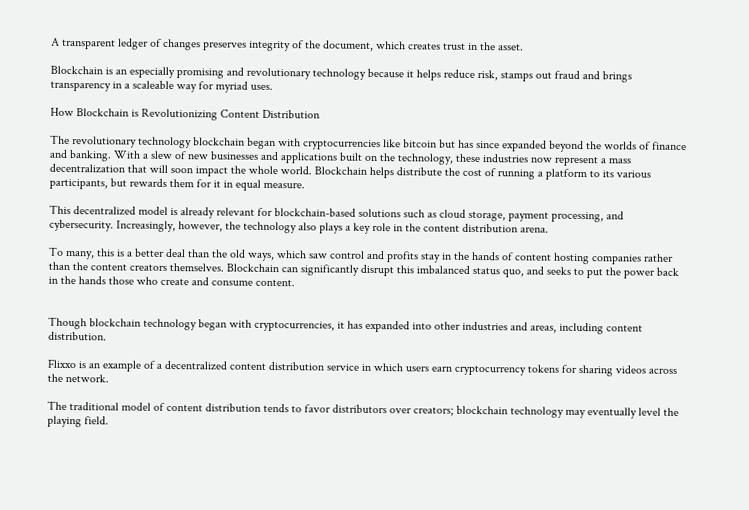A transparent ledger of changes preserves integrity of the document, which creates trust in the asset.

Blockchain is an especially promising and revolutionary technology because it helps reduce risk, stamps out fraud and brings transparency in a scaleable way for myriad uses.

How Blockchain is Revolutionizing Content Distribution

The revolutionary technology blockchain began with cryptocurrencies like bitcoin but has since expanded beyond the worlds of finance and banking. With a slew of new businesses and applications built on the technology, these industries now represent a mass decentralization that will soon impact the whole world. Blockchain helps distribute the cost of running a platform to its various participants, but rewards them for it in equal measure.

This decentralized model is already relevant for blockchain-based solutions such as cloud storage, payment processing, and cybersecurity. Increasingly, however, the technology also plays a key role in the content distribution arena.

To many, this is a better deal than the old ways, which saw control and profits stay in the hands of content hosting companies rather than the content creators themselves. Blockchain can significantly disrupt this imbalanced status quo, and seeks to put the power back in the hands those who create and consume content.


Though blockchain technology began with cryptocurrencies, it has expanded into other industries and areas, including content distribution.

Flixxo is an example of a decentralized content distribution service in which users earn cryptocurrency tokens for sharing videos across the network.

The traditional model of content distribution tends to favor distributors over creators; blockchain technology may eventually level the playing field.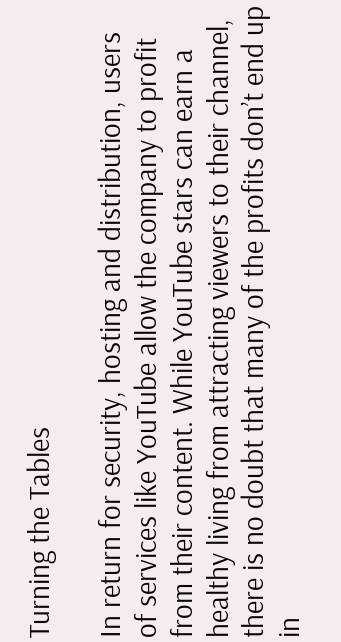Turning the Tables

In return for security, hosting and distribution, users of services like YouTube allow the company to profit from their content. While YouTube stars can earn a healthy living from attracting viewers to their channel, there is no doubt that many of the profits don’t end up in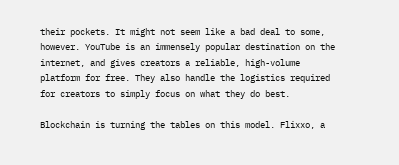their pockets. It might not seem like a bad deal to some, however. YouTube is an immensely popular destination on the internet, and gives creators a reliable, high-volume platform for free. They also handle the logistics required for creators to simply focus on what they do best.

Blockchain is turning the tables on this model. Flixxo, a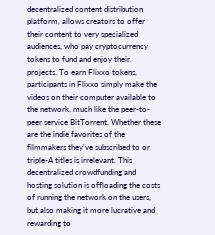decentralized content distribution platform, allows creators to offer their content to very specialized audiences, who pay cryptocurrency tokens to fund and enjoy their projects. To earn Flixxo tokens, participants in Flixxo simply make the videos on their computer available to the network, much like the peer-to-peer service BitTorrent. Whether these are the indie favorites of the filmmakers they’ve subscribed to or triple-A titles is irrelevant. This decentralized crowdfunding and hosting solution is offloading the costs of running the network on the users, but also making it more lucrative and rewarding to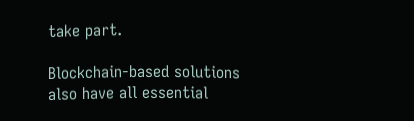take part.

Blockchain-based solutions also have all essential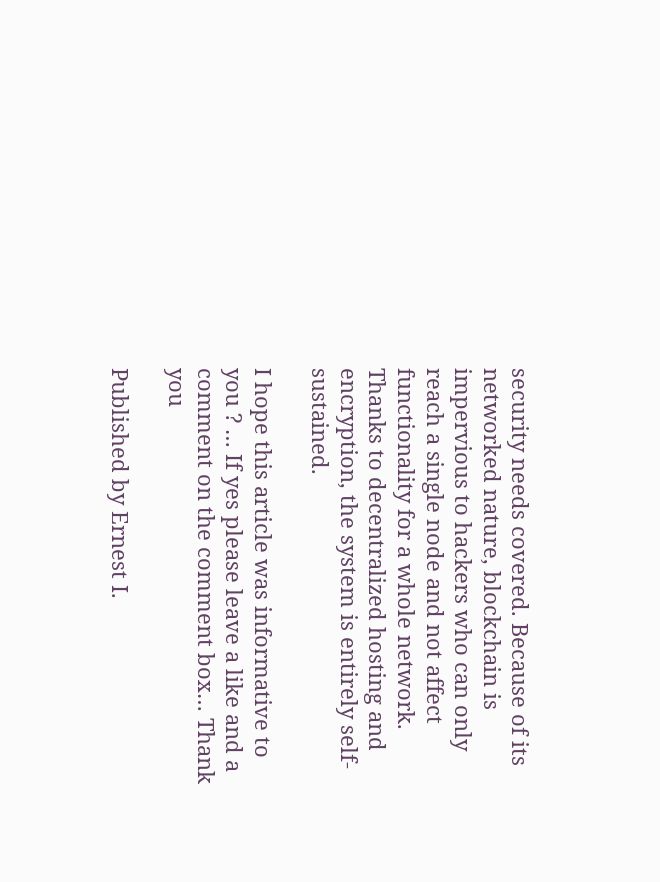security needs covered. Because of its networked nature, blockchain is impervious to hackers who can only reach a single node and not affect functionality for a whole network. Thanks to decentralized hosting and encryption, the system is entirely self-sustained.

I hope this article was informative to you ? … If yes please leave a like and a comment on the comment box… Thank you

Published by Ernest I.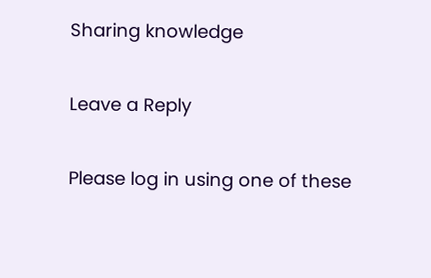Sharing knowledge

Leave a Reply

Please log in using one of these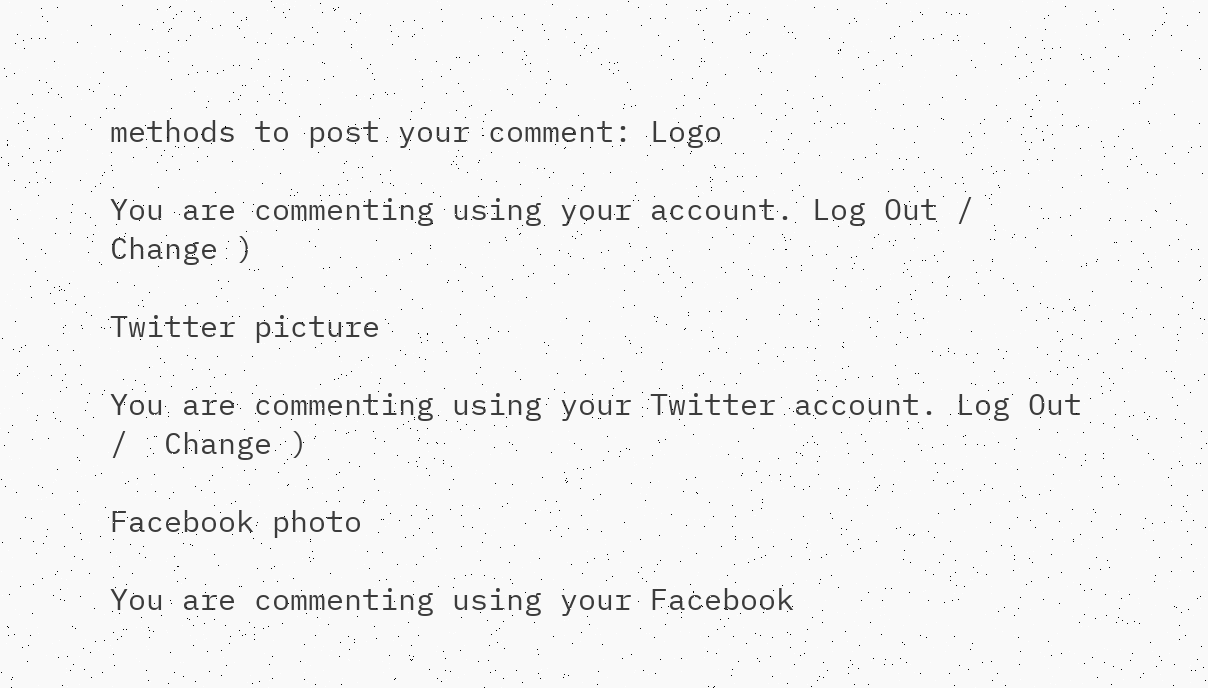methods to post your comment: Logo

You are commenting using your account. Log Out /  Change )

Twitter picture

You are commenting using your Twitter account. Log Out /  Change )

Facebook photo

You are commenting using your Facebook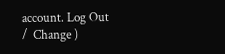account. Log Out /  Change )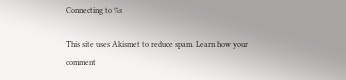Connecting to %s

This site uses Akismet to reduce spam. Learn how your comment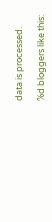data is processed.

%d bloggers like this: